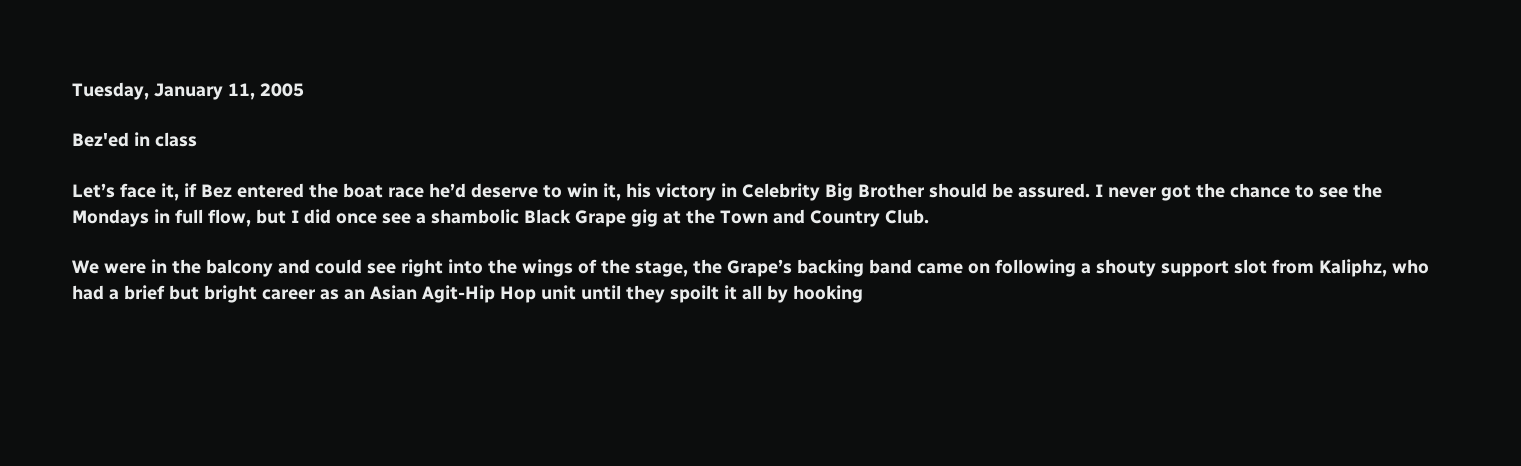Tuesday, January 11, 2005

Bez'ed in class

Let’s face it, if Bez entered the boat race he’d deserve to win it, his victory in Celebrity Big Brother should be assured. I never got the chance to see the Mondays in full flow, but I did once see a shambolic Black Grape gig at the Town and Country Club.

We were in the balcony and could see right into the wings of the stage, the Grape’s backing band came on following a shouty support slot from Kaliphz, who had a brief but bright career as an Asian Agit-Hip Hop unit until they spoilt it all by hooking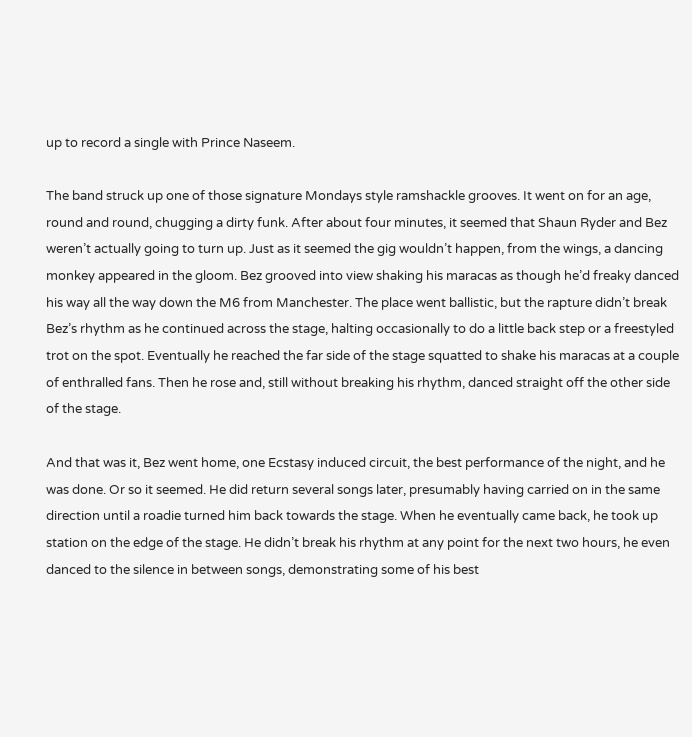up to record a single with Prince Naseem.

The band struck up one of those signature Mondays style ramshackle grooves. It went on for an age, round and round, chugging a dirty funk. After about four minutes, it seemed that Shaun Ryder and Bez weren’t actually going to turn up. Just as it seemed the gig wouldn’t happen, from the wings, a dancing monkey appeared in the gloom. Bez grooved into view shaking his maracas as though he’d freaky danced his way all the way down the M6 from Manchester. The place went ballistic, but the rapture didn’t break Bez’s rhythm as he continued across the stage, halting occasionally to do a little back step or a freestyled trot on the spot. Eventually he reached the far side of the stage squatted to shake his maracas at a couple of enthralled fans. Then he rose and, still without breaking his rhythm, danced straight off the other side of the stage.

And that was it, Bez went home, one Ecstasy induced circuit, the best performance of the night, and he was done. Or so it seemed. He did return several songs later, presumably having carried on in the same direction until a roadie turned him back towards the stage. When he eventually came back, he took up station on the edge of the stage. He didn’t break his rhythm at any point for the next two hours, he even danced to the silence in between songs, demonstrating some of his best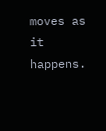moves as it happens.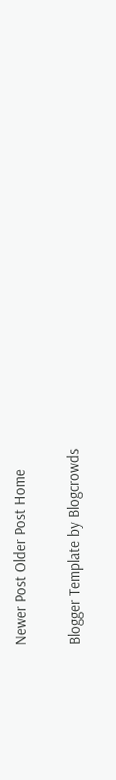Newer Post Older Post Home

Blogger Template by Blogcrowds